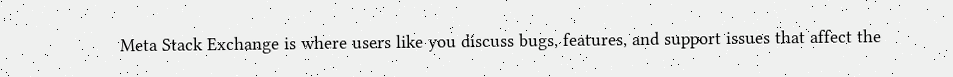Meta Stack Exchange is where users like you discuss bugs, features, and support issues that affect the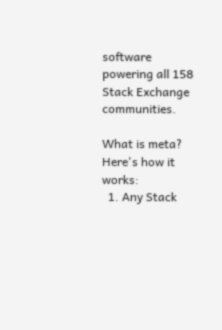software powering all 158 Stack Exchange communities.

What is meta?
Here's how it works:
  1. Any Stack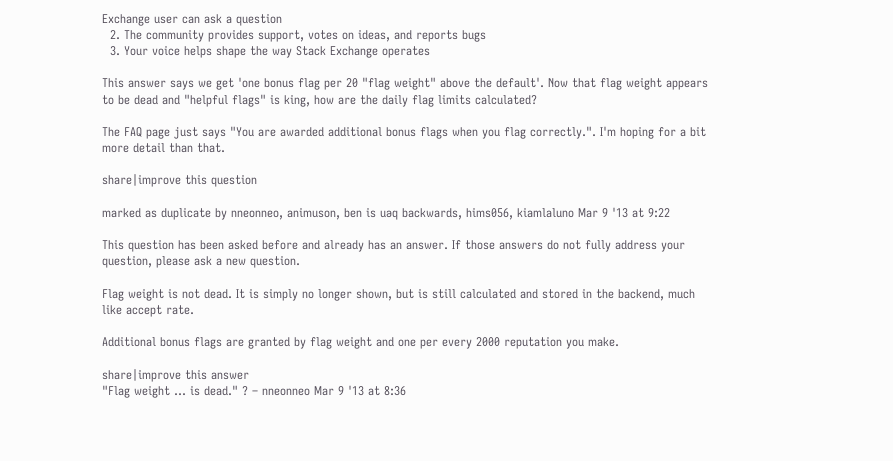Exchange user can ask a question
  2. The community provides support, votes on ideas, and reports bugs
  3. Your voice helps shape the way Stack Exchange operates

This answer says we get 'one bonus flag per 20 "flag weight" above the default'. Now that flag weight appears to be dead and "helpful flags" is king, how are the daily flag limits calculated?

The FAQ page just says "You are awarded additional bonus flags when you flag correctly.". I'm hoping for a bit more detail than that.

share|improve this question

marked as duplicate by nneonneo, animuson, ben is uǝq backwards, hims056, kiamlaluno Mar 9 '13 at 9:22

This question has been asked before and already has an answer. If those answers do not fully address your question, please ask a new question.

Flag weight is not dead. It is simply no longer shown, but is still calculated and stored in the backend, much like accept rate.

Additional bonus flags are granted by flag weight and one per every 2000 reputation you make.

share|improve this answer
"Flag weight ... is dead." ? – nneonneo Mar 9 '13 at 8:36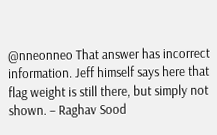@nneonneo That answer has incorrect information. Jeff himself says here that flag weight is still there, but simply not shown. – Raghav Sood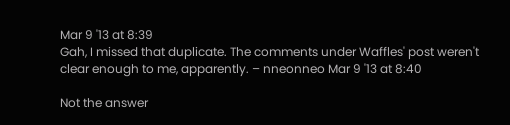Mar 9 '13 at 8:39
Gah, I missed that duplicate. The comments under Waffles' post weren't clear enough to me, apparently. – nneonneo Mar 9 '13 at 8:40

Not the answer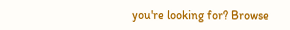you're looking for? Browse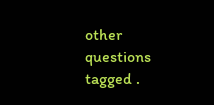other questions tagged .